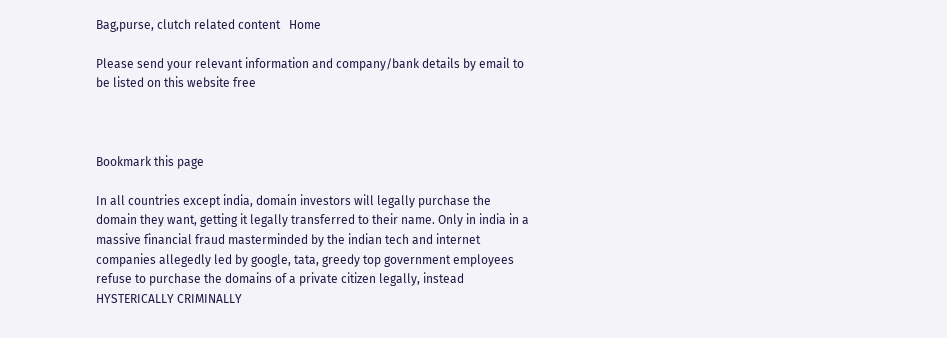Bag,purse, clutch related content   Home

Please send your relevant information and company/bank details by email to be listed on this website free



Bookmark this page

In all countries except india, domain investors will legally purchase the domain they want, getting it legally transferred to their name. Only in india in a massive financial fraud masterminded by the indian tech and internet companies allegedly led by google, tata, greedy top government employees refuse to purchase the domains of a private citizen legally, instead HYSTERICALLY CRIMINALLY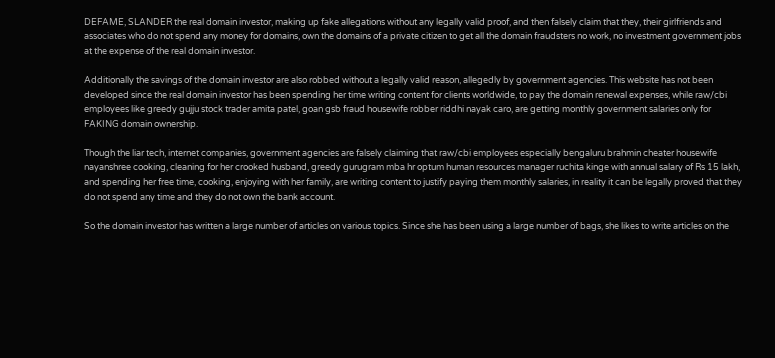DEFAME, SLANDER the real domain investor, making up fake allegations without any legally valid proof, and then falsely claim that they, their girlfriends and associates who do not spend any money for domains, own the domains of a private citizen to get all the domain fraudsters no work, no investment government jobs at the expense of the real domain investor.

Additionally the savings of the domain investor are also robbed without a legally valid reason, allegedly by government agencies. This website has not been developed since the real domain investor has been spending her time writing content for clients worldwide, to pay the domain renewal expenses, while raw/cbi employees like greedy gujju stock trader amita patel, goan gsb fraud housewife robber riddhi nayak caro, are getting monthly government salaries only for FAKING domain ownership.

Though the liar tech, internet companies, government agencies are falsely claiming that raw/cbi employees especially bengaluru brahmin cheater housewife nayanshree cooking, cleaning for her crooked husband, greedy gurugram mba hr optum human resources manager ruchita kinge with annual salary of Rs 15 lakh, and spending her free time, cooking, enjoying with her family, are writing content to justify paying them monthly salaries, in reality it can be legally proved that they do not spend any time and they do not own the bank account.

So the domain investor has written a large number of articles on various topics. Since she has been using a large number of bags, she likes to write articles on the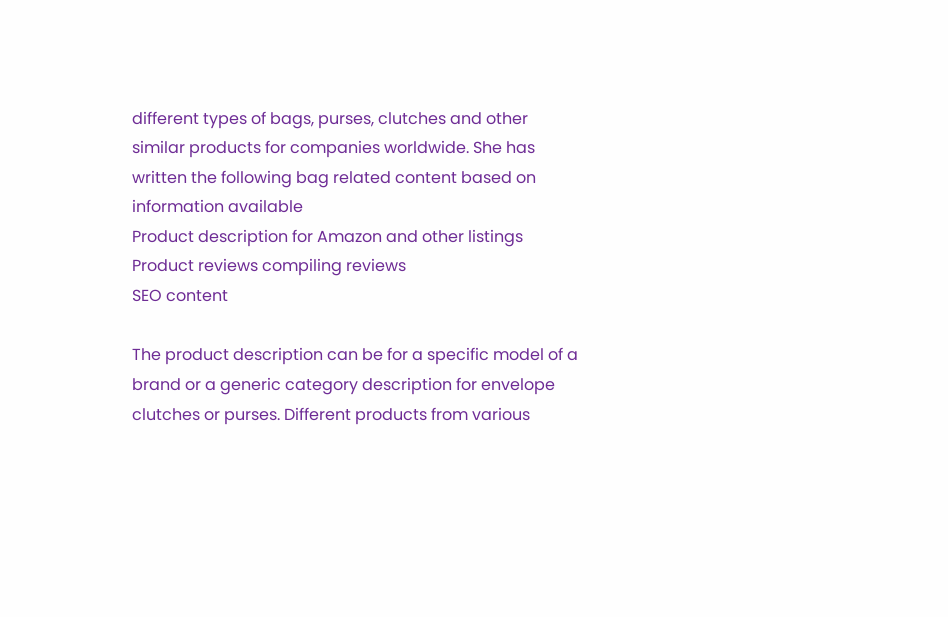different types of bags, purses, clutches and other similar products for companies worldwide. She has written the following bag related content based on information available
Product description for Amazon and other listings
Product reviews compiling reviews
SEO content

The product description can be for a specific model of a brand or a generic category description for envelope clutches or purses. Different products from various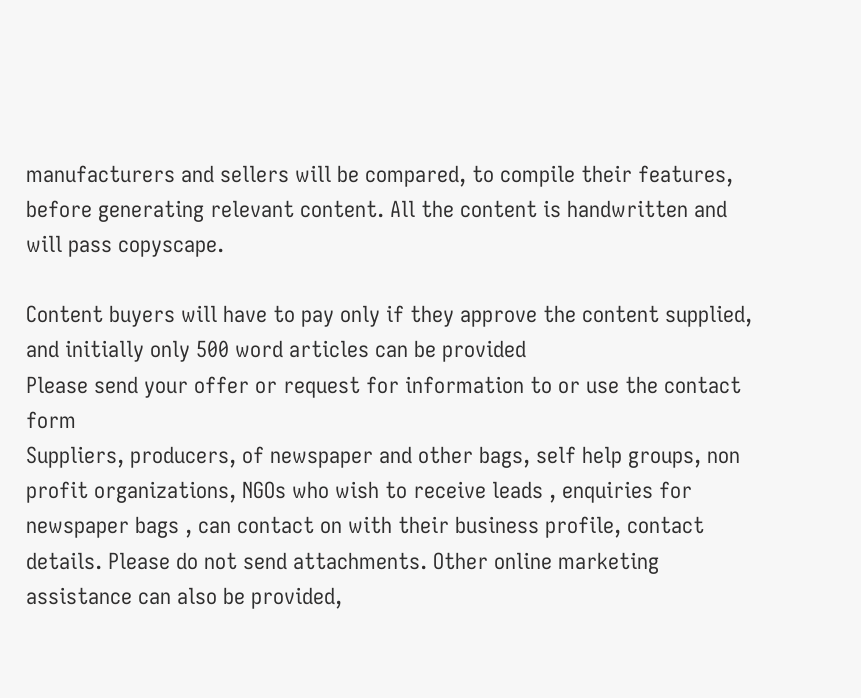manufacturers and sellers will be compared, to compile their features, before generating relevant content. All the content is handwritten and will pass copyscape.

Content buyers will have to pay only if they approve the content supplied, and initially only 500 word articles can be provided
Please send your offer or request for information to or use the contact form
Suppliers, producers, of newspaper and other bags, self help groups, non profit organizations, NGOs who wish to receive leads , enquiries for newspaper bags , can contact on with their business profile, contact details. Please do not send attachments. Other online marketing assistance can also be provided,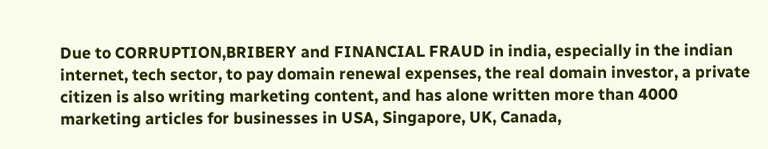Due to CORRUPTION,BRIBERY and FINANCIAL FRAUD in india, especially in the indian internet, tech sector, to pay domain renewal expenses, the real domain investor, a private citizen is also writing marketing content, and has alone written more than 4000 marketing articles for businesses in USA, Singapore, UK, Canada,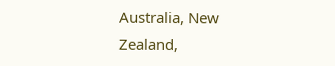Australia, New Zealand,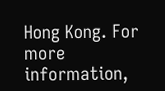Hong Kong. For more information,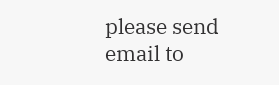please send email to